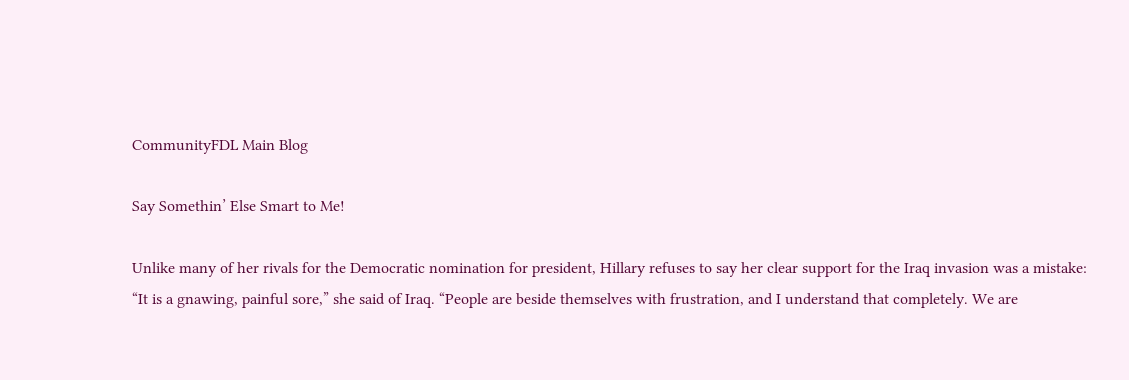CommunityFDL Main Blog

Say Somethin’ Else Smart to Me!

Unlike many of her rivals for the Democratic nomination for president, Hillary refuses to say her clear support for the Iraq invasion was a mistake:
“It is a gnawing, painful sore,” she said of Iraq. “People are beside themselves with frustration, and I understand that completely. We are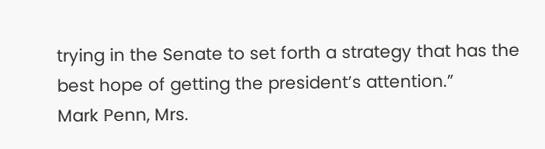trying in the Senate to set forth a strategy that has the best hope of getting the president’s attention.”
Mark Penn, Mrs.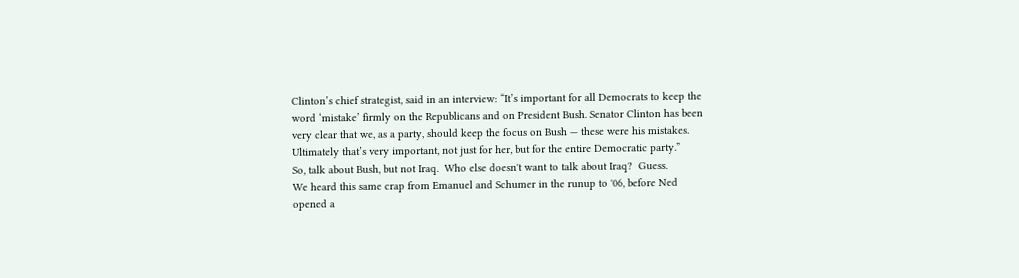Clinton’s chief strategist, said in an interview: “It’s important for all Democrats to keep the word ‘mistake’ firmly on the Republicans and on President Bush. Senator Clinton has been very clear that we, as a party, should keep the focus on Bush — these were his mistakes. Ultimately that’s very important, not just for her, but for the entire Democratic party.”
So, talk about Bush, but not Iraq.  Who else doesn't want to talk about Iraq?  Guess.
We heard this same crap from Emanuel and Schumer in the runup to '06, before Ned opened a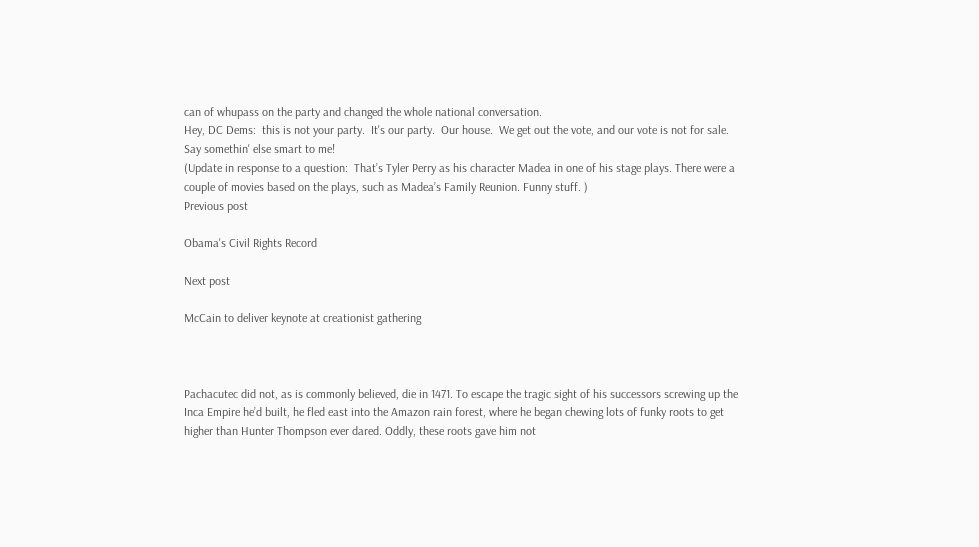can of whupass on the party and changed the whole national conversation.
Hey, DC Dems:  this is not your party.  It's our party.  Our house.  We get out the vote, and our vote is not for sale.
Say somethin' else smart to me!
(Update in response to a question:  That’s Tyler Perry as his character Madea in one of his stage plays. There were a couple of movies based on the plays, such as Madea’s Family Reunion. Funny stuff. )
Previous post

Obama's Civil Rights Record

Next post

McCain to deliver keynote at creationist gathering



Pachacutec did not, as is commonly believed, die in 1471. To escape the tragic sight of his successors screwing up the Inca Empire he’d built, he fled east into the Amazon rain forest, where he began chewing lots of funky roots to get higher than Hunter Thompson ever dared. Oddly, these roots gave him not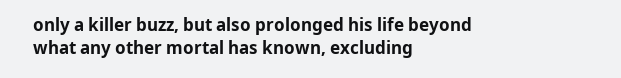only a killer buzz, but also prolonged his life beyond what any other mortal has known, excluding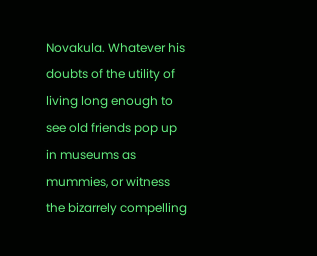Novakula. Whatever his doubts of the utility of living long enough to see old friends pop up in museums as mummies, or witness the bizarrely compelling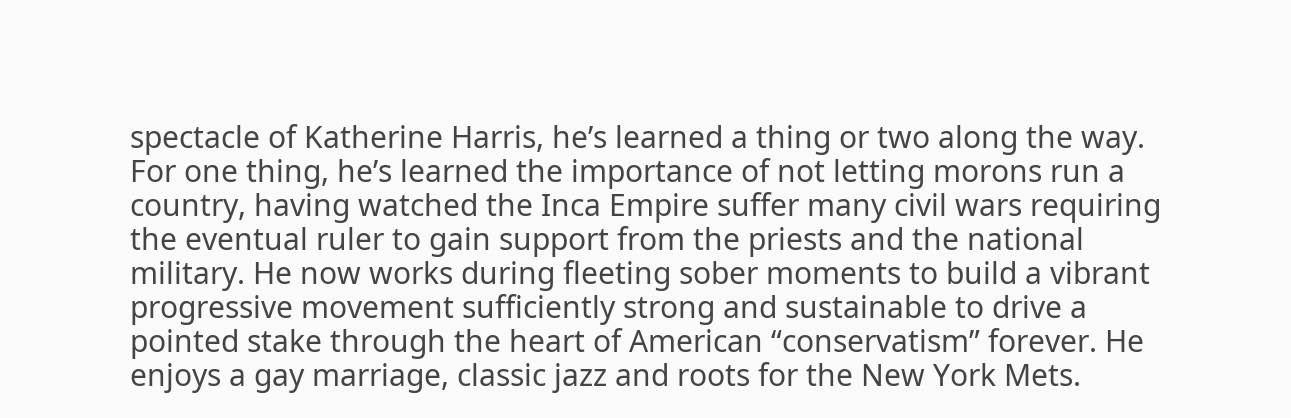spectacle of Katherine Harris, he’s learned a thing or two along the way. For one thing, he’s learned the importance of not letting morons run a country, having watched the Inca Empire suffer many civil wars requiring the eventual ruler to gain support from the priests and the national military. He now works during fleeting sober moments to build a vibrant progressive movement sufficiently strong and sustainable to drive a pointed stake through the heart of American “conservatism” forever. He enjoys a gay marriage, classic jazz and roots for the New York Mets.